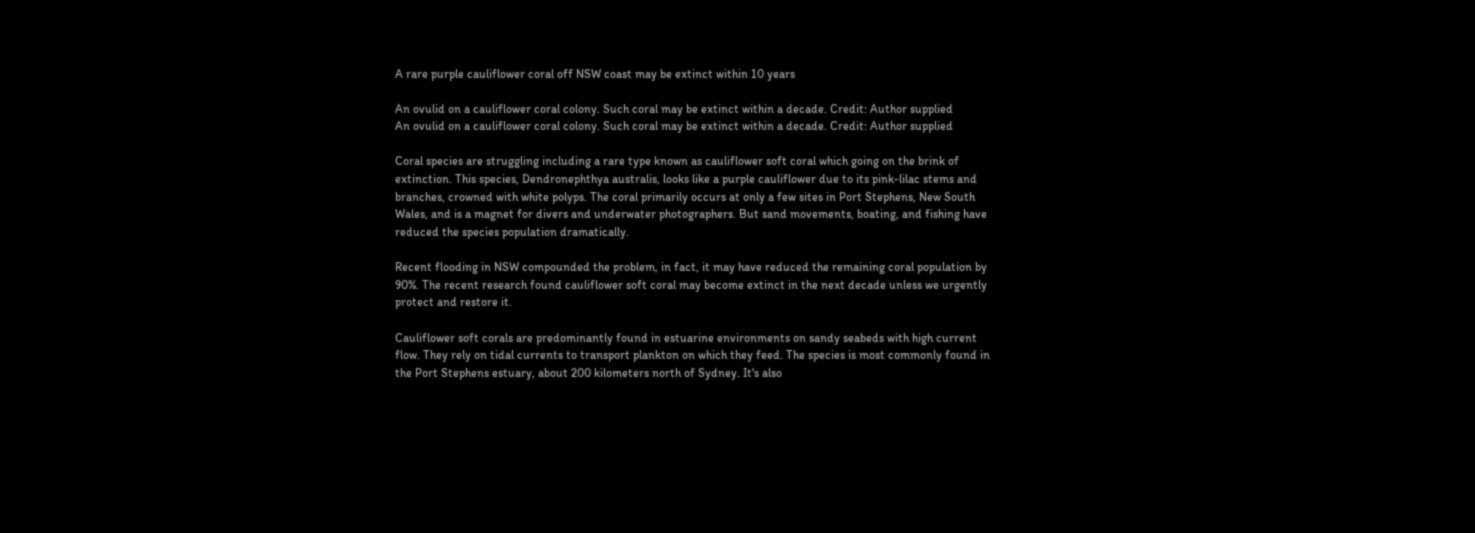A rare purple cauliflower coral off NSW coast may be extinct within 10 years

An ovulid on a cauliflower coral colony. Such coral may be extinct within a decade. Credit: Author supplied
An ovulid on a cauliflower coral colony. Such coral may be extinct within a decade. Credit: Author supplied

Coral species are struggling including a rare type known as cauliflower soft coral which going on the brink of extinction. This species, Dendronephthya australis, looks like a purple cauliflower due to its pink-lilac stems and branches, crowned with white polyps. The coral primarily occurs at only a few sites in Port Stephens, New South Wales, and is a magnet for divers and underwater photographers. But sand movements, boating, and fishing have reduced the species population dramatically.

Recent flooding in NSW compounded the problem, in fact, it may have reduced the remaining coral population by 90%. The recent research found cauliflower soft coral may become extinct in the next decade unless we urgently protect and restore it.

Cauliflower soft corals are predominantly found in estuarine environments on sandy seabeds with high current flow. They rely on tidal currents to transport plankton on which they feed. The species is most commonly found in the Port Stephens estuary, about 200 kilometers north of Sydney. It's also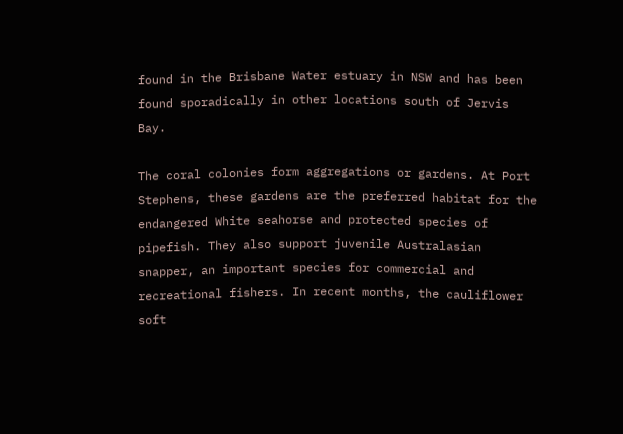found in the Brisbane Water estuary in NSW and has been found sporadically in other locations south of Jervis Bay.

The coral colonies form aggregations or gardens. At Port Stephens, these gardens are the preferred habitat for the endangered White seahorse and protected species of pipefish. They also support juvenile Australasian snapper, an important species for commercial and recreational fishers. In recent months, the cauliflower soft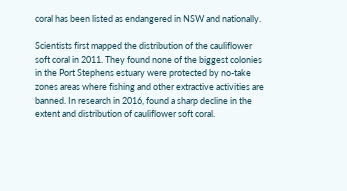coral has been listed as endangered in NSW and nationally.

Scientists first mapped the distribution of the cauliflower soft coral in 2011. They found none of the biggest colonies in the Port Stephens estuary were protected by no-take zones areas where fishing and other extractive activities are banned. In research in 2016, found a sharp decline in the extent and distribution of cauliflower soft coral.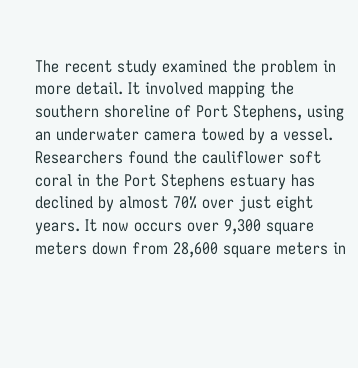The recent study examined the problem in more detail. It involved mapping the southern shoreline of Port Stephens, using an underwater camera towed by a vessel. Researchers found the cauliflower soft coral in the Port Stephens estuary has declined by almost 70% over just eight years. It now occurs over 9,300 square meters down from 28,600 square meters in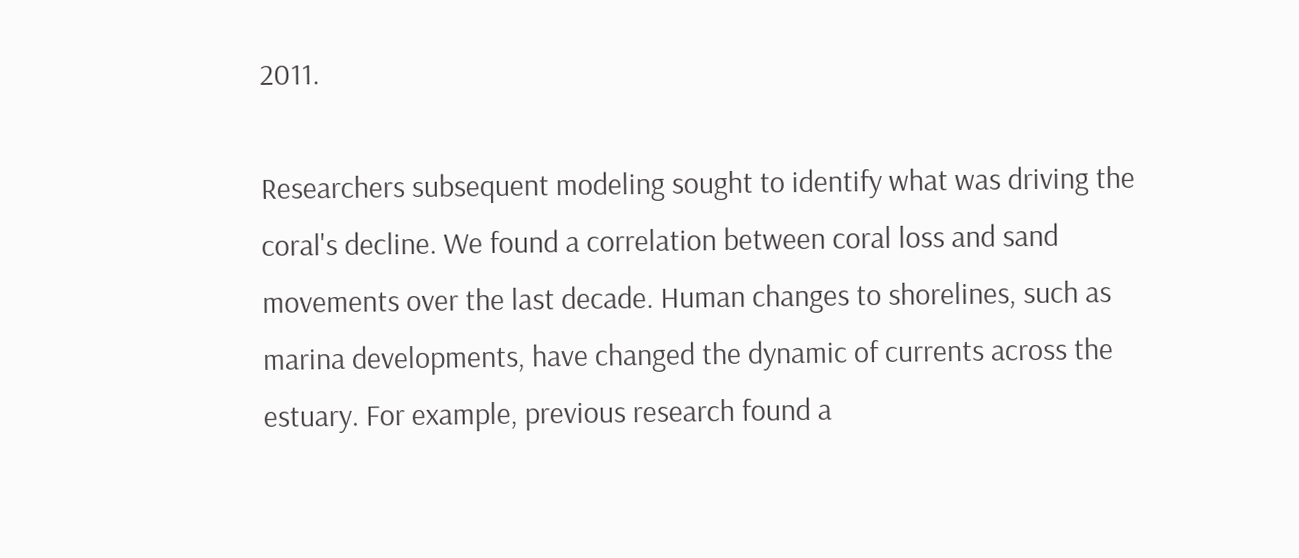2011.

Researchers subsequent modeling sought to identify what was driving the coral's decline. We found a correlation between coral loss and sand movements over the last decade. Human changes to shorelines, such as marina developments, have changed the dynamic of currents across the estuary. For example, previous research found a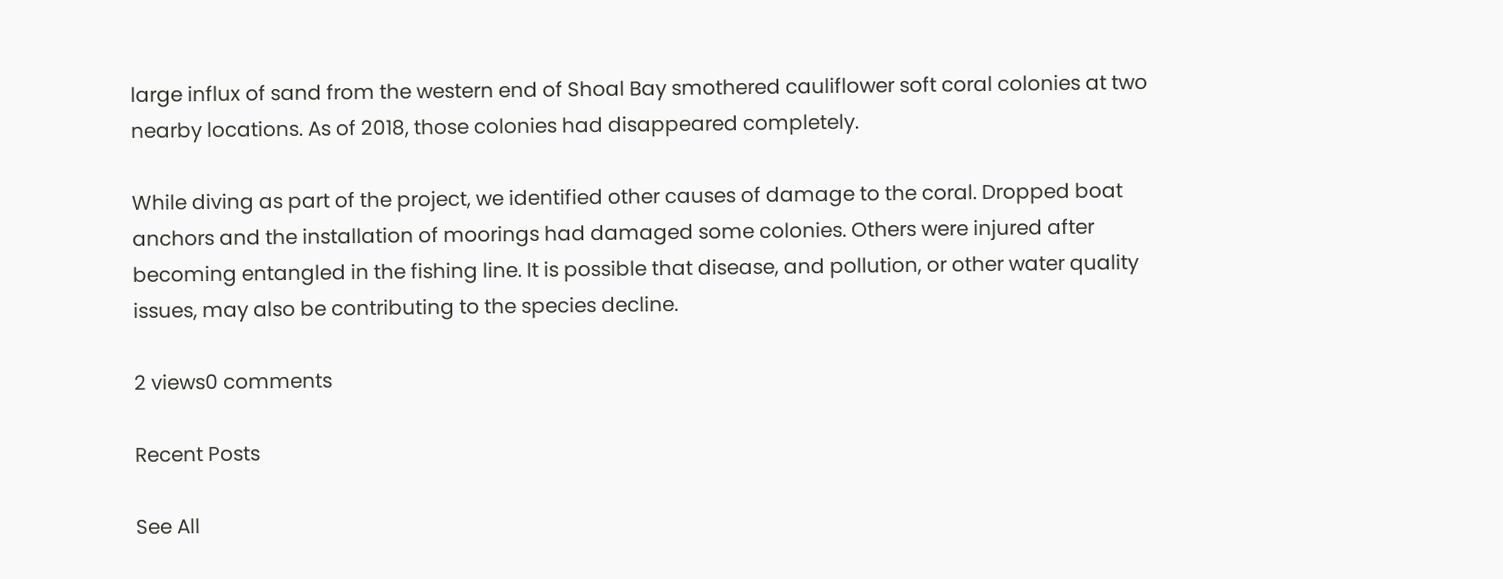large influx of sand from the western end of Shoal Bay smothered cauliflower soft coral colonies at two nearby locations. As of 2018, those colonies had disappeared completely.

While diving as part of the project, we identified other causes of damage to the coral. Dropped boat anchors and the installation of moorings had damaged some colonies. Others were injured after becoming entangled in the fishing line. It is possible that disease, and pollution, or other water quality issues, may also be contributing to the species decline.

2 views0 comments

Recent Posts

See All